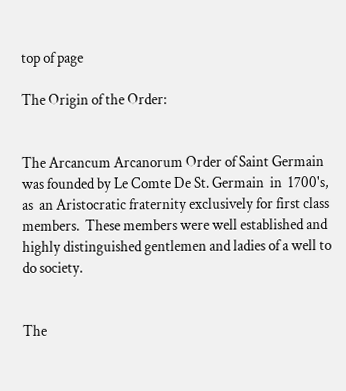top of page

The Origin of the Order:


The Arcancum Arcanorum Order of Saint Germain was founded by Le Comte De St. Germain  in  1700's,   as  an Aristocratic fraternity exclusively for first class members.  These members were well established and highly distinguished gentlemen and ladies of a well to do society.


The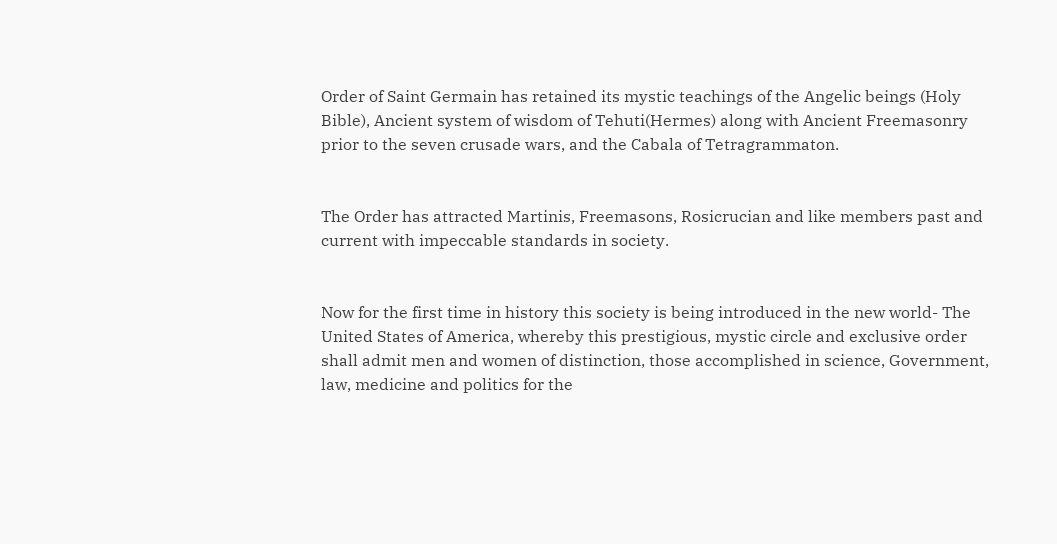Order of Saint Germain has retained its mystic teachings of the Angelic beings (Holy Bible), Ancient system of wisdom of Tehuti(Hermes) along with Ancient Freemasonry prior to the seven crusade wars, and the Cabala of Tetragrammaton.


The Order has attracted Martinis, Freemasons, Rosicrucian and like members past and current with impeccable standards in society.


Now for the first time in history this society is being introduced in the new world- The United States of America, whereby this prestigious, mystic circle and exclusive order shall admit men and women of distinction, those accomplished in science, Government, law, medicine and politics for the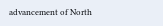advancement of North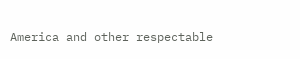America and other respectable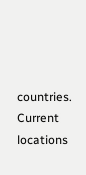countries.  Current locations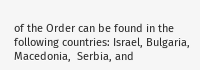of the Order can be found in the following countries: Israel, Bulgaria, Macedonia,  Serbia, and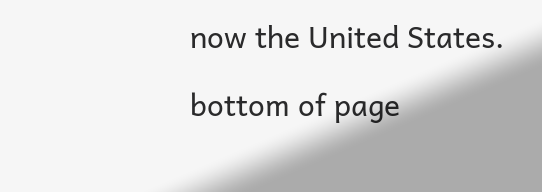now the United States.

bottom of page